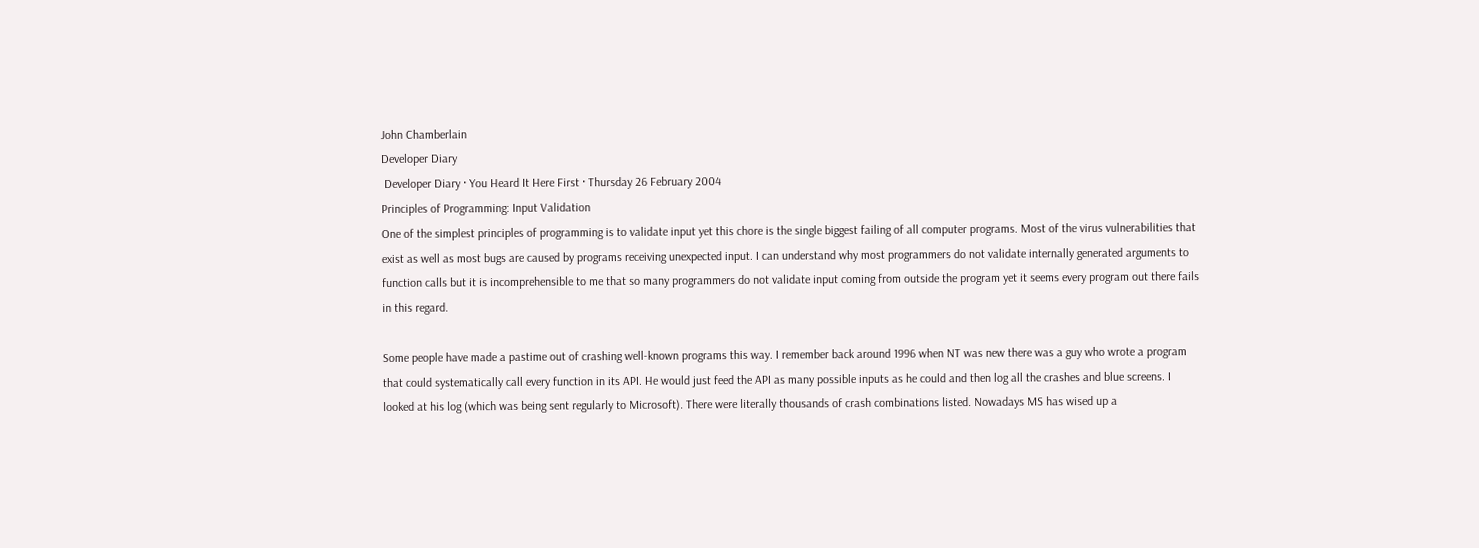John Chamberlain
Developer Diary
 Developer Diary · You Heard It Here First · Thursday 26 February 2004
Principles of Programming: Input Validation
One of the simplest principles of programming is to validate input yet this chore is the single biggest failing of all computer programs. Most of the virus vulnerabilities that exist as well as most bugs are caused by programs receiving unexpected input. I can understand why most programmers do not validate internally generated arguments to function calls but it is incomprehensible to me that so many programmers do not validate input coming from outside the program yet it seems every program out there fails in this regard.

Some people have made a pastime out of crashing well-known programs this way. I remember back around 1996 when NT was new there was a guy who wrote a program that could systematically call every function in its API. He would just feed the API as many possible inputs as he could and then log all the crashes and blue screens. I looked at his log (which was being sent regularly to Microsoft). There were literally thousands of crash combinations listed. Nowadays MS has wised up a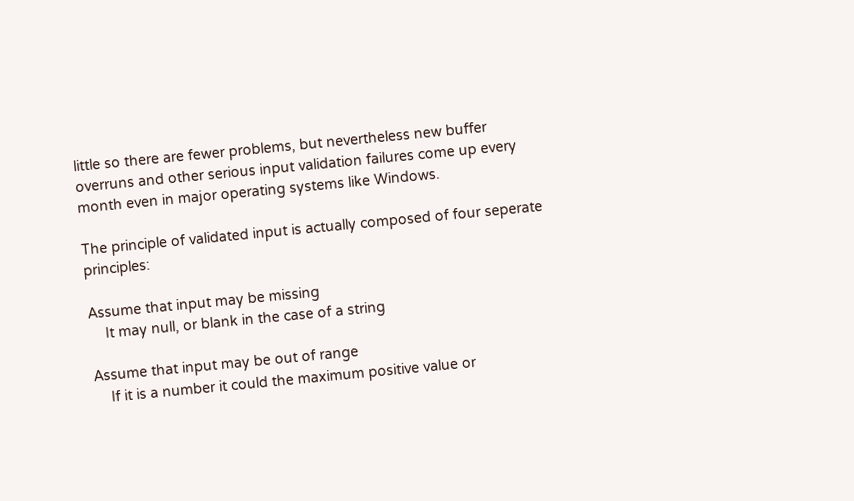little so there are fewer problems, but nevertheless new buffer overruns and other serious input validation failures come up every month even in major operating systems like Windows.

The principle of validated input is actually composed of four seperate principles:

Assume that input may be missing
    It may null, or blank in the case of a string

Assume that input may be out of range
    If it is a number it could the maximum positive value or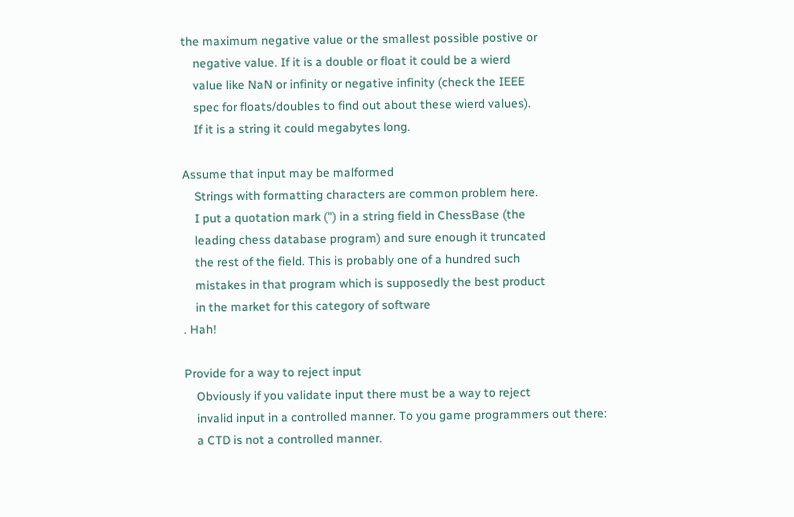the maximum negative value or the smallest possible postive or
    negative value. If it is a double or float it could be a wierd
    value like NaN or infinity or negative infinity (check the IEEE
    spec for floats/doubles to find out about these wierd values).
    If it is a string it could megabytes long.

Assume that input may be malformed
    Strings with formatting characters are common problem here.
    I put a quotation mark (") in a string field in ChessBase (the
    leading chess database program) and sure enough it truncated
    the rest of the field. This is probably one of a hundred such
    mistakes in that program which is supposedly the best product
    in the market for this category of software
. Hah!

Provide for a way to reject input
    Obviously if you validate input there must be a way to reject
    invalid input in a controlled manner. To you game programmers out there:
    a CTD is not a controlled manner.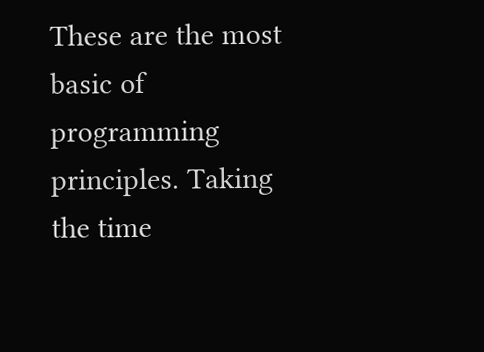These are the most basic of programming principles. Taking the time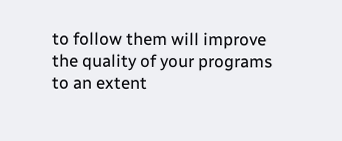to follow them will improve the quality of your programs to an extent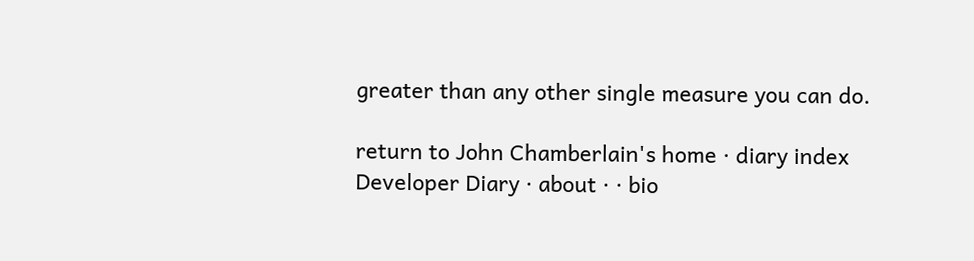greater than any other single measure you can do.

return to John Chamberlain's home · diary index
Developer Diary · about · · bio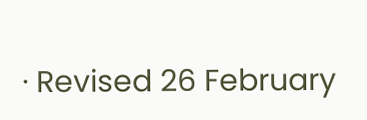· Revised 26 February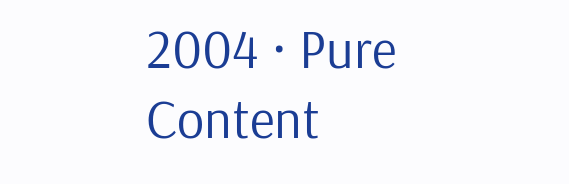2004 · Pure Content